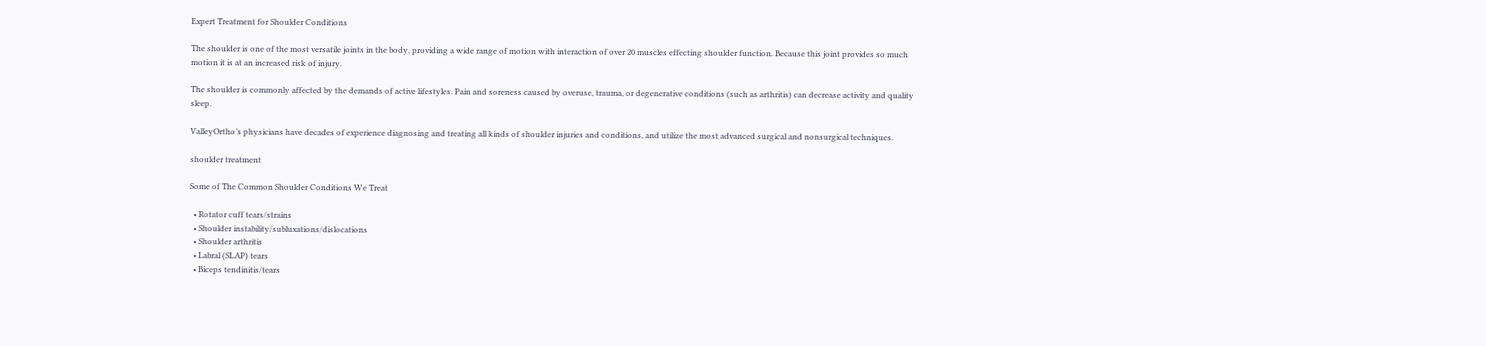Expert Treatment for Shoulder Conditions

The shoulder is one of the most versatile joints in the body, providing a wide range of motion with interaction of over 20 muscles effecting shoulder function. Because this joint provides so much motion it is at an increased risk of injury.

The shoulder is commonly affected by the demands of active lifestyles. Pain and soreness caused by overuse, trauma, or degenerative conditions (such as arthritis) can decrease activity and quality sleep.

ValleyOrtho’s physicians have decades of experience diagnosing and treating all kinds of shoulder injuries and conditions, and utilize the most advanced surgical and nonsurgical techniques.

shoulder treatment

Some of The Common Shoulder Conditions We Treat

  • Rotator cuff tears/strains
  • Shoulder instability/subluxations/dislocations
  • Shoulder arthritis
  • Labral (SLAP) tears
  • Biceps tendinitis/tears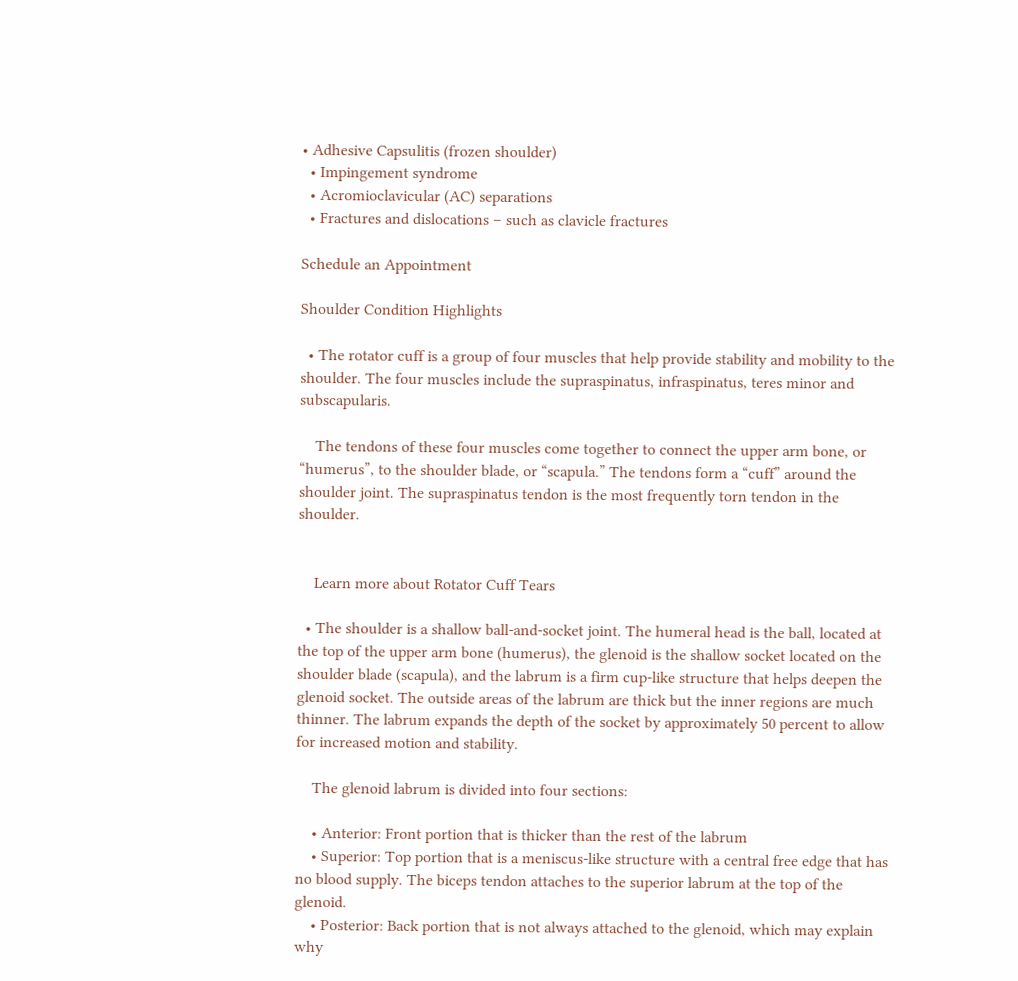• Adhesive Capsulitis (frozen shoulder)
  • Impingement syndrome
  • Acromioclavicular (AC) separations
  • Fractures and dislocations – such as clavicle fractures

Schedule an Appointment

Shoulder Condition Highlights

  • The rotator cuff is a group of four muscles that help provide stability and mobility to the shoulder. The four muscles include the supraspinatus, infraspinatus, teres minor and subscapularis.

    The tendons of these four muscles come together to connect the upper arm bone, or “humerus”, to the shoulder blade, or “scapula.” The tendons form a “cuff” around the shoulder joint. The supraspinatus tendon is the most frequently torn tendon in the shoulder.


    Learn more about Rotator Cuff Tears

  • The shoulder is a shallow ball-and-socket joint. The humeral head is the ball, located at the top of the upper arm bone (humerus), the glenoid is the shallow socket located on the shoulder blade (scapula), and the labrum is a firm cup-like structure that helps deepen the glenoid socket. The outside areas of the labrum are thick but the inner regions are much thinner. The labrum expands the depth of the socket by approximately 50 percent to allow for increased motion and stability.

    The glenoid labrum is divided into four sections:

    • Anterior: Front portion that is thicker than the rest of the labrum
    • Superior: Top portion that is a meniscus-like structure with a central free edge that has no blood supply. The biceps tendon attaches to the superior labrum at the top of the glenoid.
    • Posterior: Back portion that is not always attached to the glenoid, which may explain why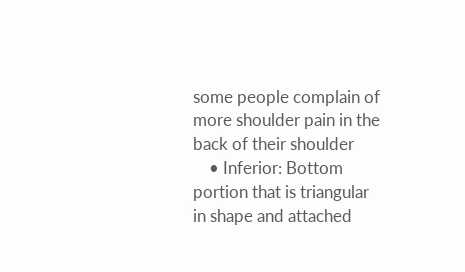some people complain of more shoulder pain in the back of their shoulder
    • Inferior: Bottom portion that is triangular in shape and attached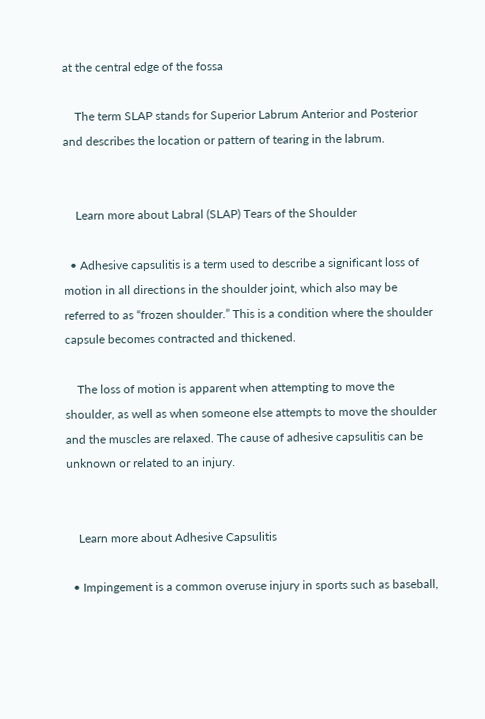at the central edge of the fossa

    The term SLAP stands for Superior Labrum Anterior and Posterior and describes the location or pattern of tearing in the labrum.


    Learn more about Labral (SLAP) Tears of the Shoulder

  • Adhesive capsulitis is a term used to describe a significant loss of motion in all directions in the shoulder joint, which also may be referred to as “frozen shoulder.” This is a condition where the shoulder capsule becomes contracted and thickened.

    The loss of motion is apparent when attempting to move the shoulder, as well as when someone else attempts to move the shoulder and the muscles are relaxed. The cause of adhesive capsulitis can be unknown or related to an injury.


    Learn more about Adhesive Capsulitis

  • Impingement is a common overuse injury in sports such as baseball,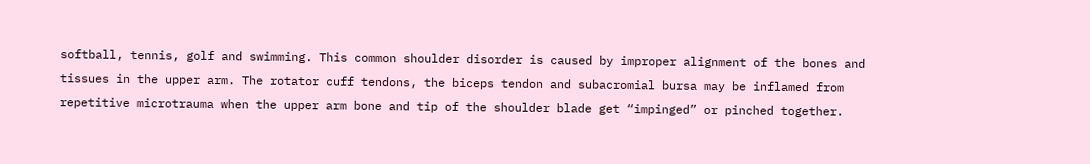softball, tennis, golf and swimming. This common shoulder disorder is caused by improper alignment of the bones and tissues in the upper arm. The rotator cuff tendons, the biceps tendon and subacromial bursa may be inflamed from repetitive microtrauma when the upper arm bone and tip of the shoulder blade get “impinged” or pinched together.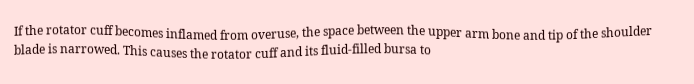If the rotator cuff becomes inflamed from overuse, the space between the upper arm bone and tip of the shoulder blade is narrowed. This causes the rotator cuff and its fluid-filled bursa to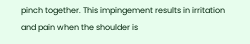pinch together. This impingement results in irritation and pain when the shoulder is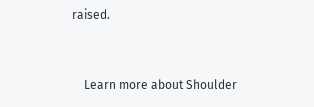raised.


    Learn more about Shoulder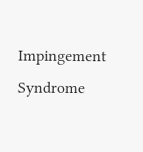Impingement Syndrome